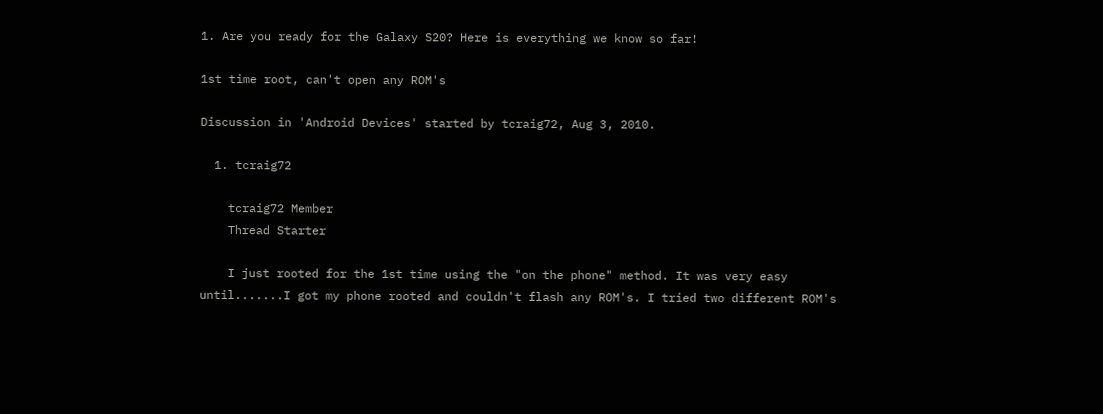1. Are you ready for the Galaxy S20? Here is everything we know so far!

1st time root, can't open any ROM's

Discussion in 'Android Devices' started by tcraig72, Aug 3, 2010.

  1. tcraig72

    tcraig72 Member
    Thread Starter

    I just rooted for the 1st time using the "on the phone" method. It was very easy until.......I got my phone rooted and couldn't flash any ROM's. I tried two different ROM's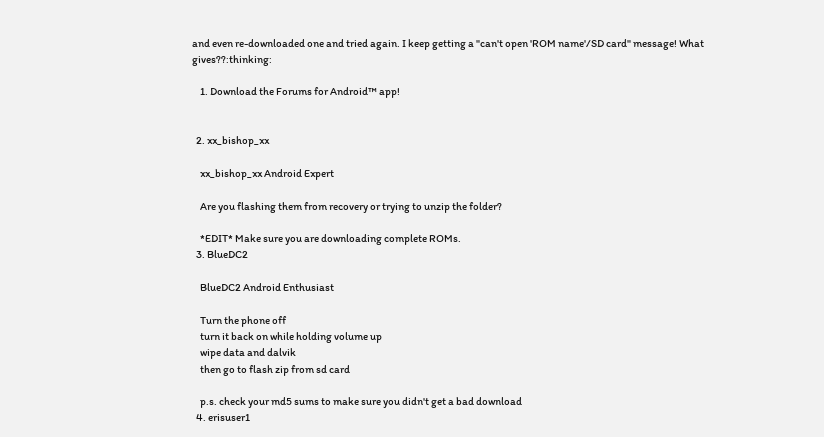and even re-downloaded one and tried again. I keep getting a "can't open 'ROM name'/SD card" message! What gives??:thinking:

    1. Download the Forums for Android™ app!


  2. xx_bishop_xx

    xx_bishop_xx Android Expert

    Are you flashing them from recovery or trying to unzip the folder?

    *EDIT* Make sure you are downloading complete ROMs.
  3. BlueDC2

    BlueDC2 Android Enthusiast

    Turn the phone off
    turn it back on while holding volume up
    wipe data and dalvik
    then go to flash zip from sd card

    p.s. check your md5 sums to make sure you didn't get a bad download
  4. erisuser1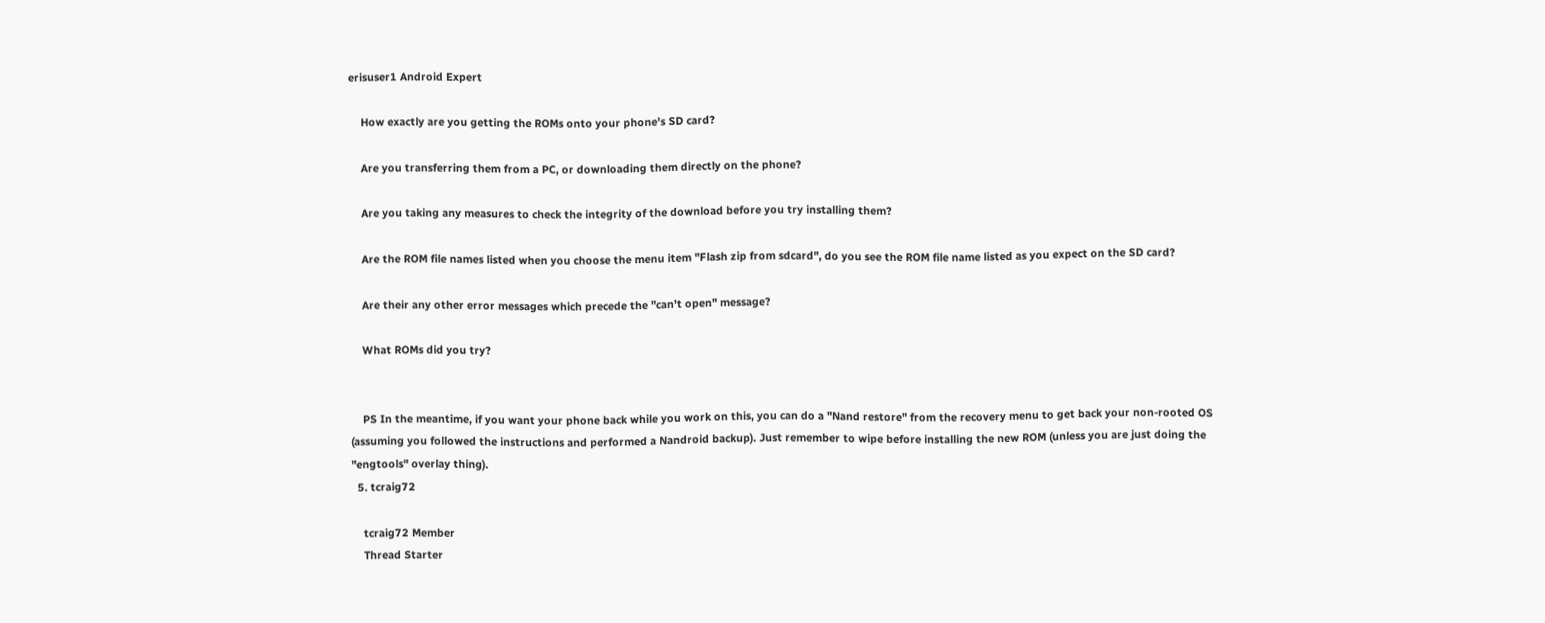erisuser1 Android Expert

    How exactly are you getting the ROMs onto your phone's SD card?

    Are you transferring them from a PC, or downloading them directly on the phone?

    Are you taking any measures to check the integrity of the download before you try installing them?

    Are the ROM file names listed when you choose the menu item "Flash zip from sdcard", do you see the ROM file name listed as you expect on the SD card?

    Are their any other error messages which precede the "can't open" message?

    What ROMs did you try?


    PS In the meantime, if you want your phone back while you work on this, you can do a "Nand restore" from the recovery menu to get back your non-rooted OS (assuming you followed the instructions and performed a Nandroid backup). Just remember to wipe before installing the new ROM (unless you are just doing the "engtools" overlay thing).
  5. tcraig72

    tcraig72 Member
    Thread Starter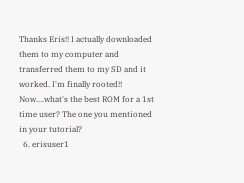Thanks Eris!! I actually downloaded them to my computer and transferred them to my SD and it worked. I'm finally rooted!! Now....what's the best ROM for a 1st time user? The one you mentioned in your tutorial?
  6. erisuser1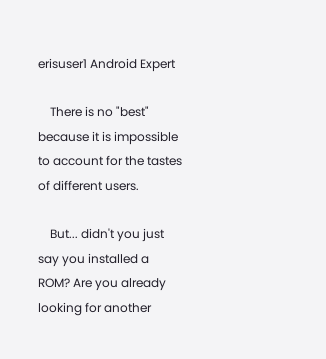erisuser1 Android Expert

    There is no "best" because it is impossible to account for the tastes of different users.

    But... didn't you just say you installed a ROM? Are you already looking for another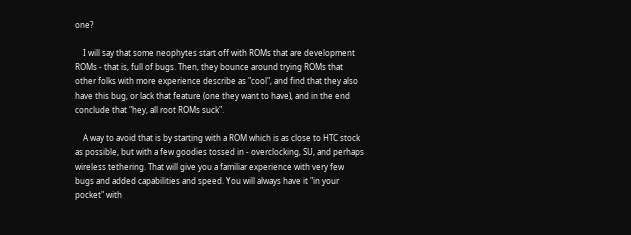one?

    I will say that some neophytes start off with ROMs that are development ROMs - that is, full of bugs. Then, they bounce around trying ROMs that other folks with more experience describe as "cool", and find that they also have this bug, or lack that feature (one they want to have), and in the end conclude that "hey, all root ROMs suck".

    A way to avoid that is by starting with a ROM which is as close to HTC stock as possible, but with a few goodies tossed in - overclocking, SU, and perhaps wireless tethering. That will give you a familiar experience with very few bugs and added capabilities and speed. You will always have it "in your pocket" with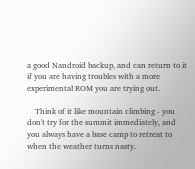a good Nandroid backup, and can return to it if you are having troubles with a more experimental ROM you are trying out.

    Think of it like mountain climbing - you don't try for the summit immediately, and you always have a base camp to retreat to when the weather turns nasty.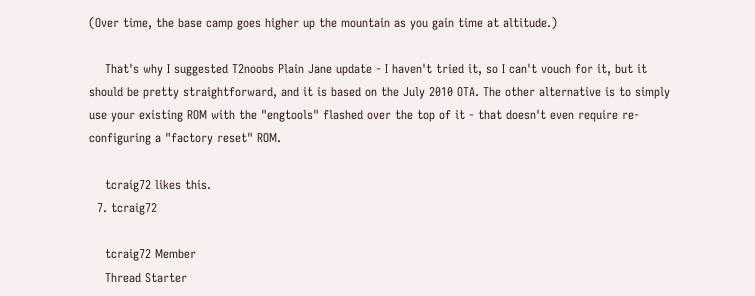(Over time, the base camp goes higher up the mountain as you gain time at altitude.)

    That's why I suggested T2noobs Plain Jane update - I haven't tried it, so I can't vouch for it, but it should be pretty straightforward, and it is based on the July 2010 OTA. The other alternative is to simply use your existing ROM with the "engtools" flashed over the top of it - that doesn't even require re-configuring a "factory reset" ROM.

    tcraig72 likes this.
  7. tcraig72

    tcraig72 Member
    Thread Starter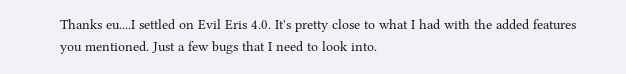Thanks eu....I settled on Evil Eris 4.0. It's pretty close to what I had with the added features you mentioned. Just a few bugs that I need to look into.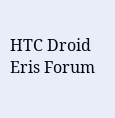HTC Droid Eris Forum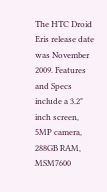The HTC Droid Eris release date was November 2009. Features and Specs include a 3.2" inch screen, 5MP camera, 288GB RAM, MSM7600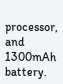processor, and 1300mAh battery.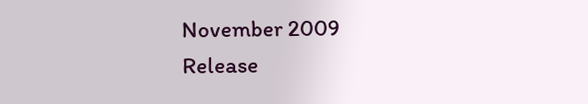November 2009
Release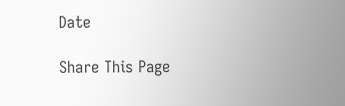Date

Share This Page